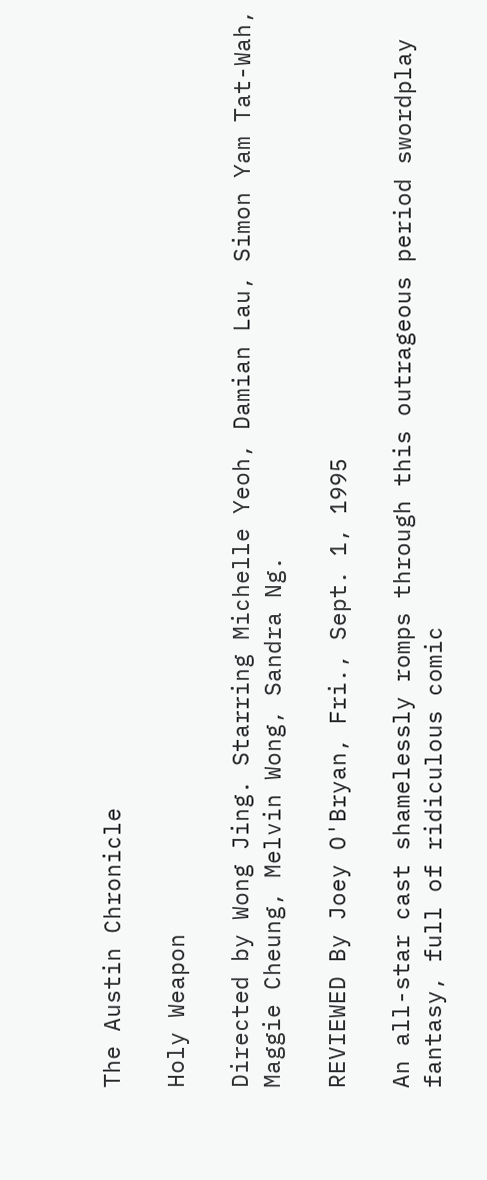The Austin Chronicle

Holy Weapon

Directed by Wong Jing. Starring Michelle Yeoh, Damian Lau, Simon Yam Tat-Wah, Maggie Cheung, Melvin Wong, Sandra Ng.

REVIEWED By Joey O'Bryan, Fri., Sept. 1, 1995

An all-star cast shamelessly romps through this outrageous period swordplay fantasy, full of ridiculous comic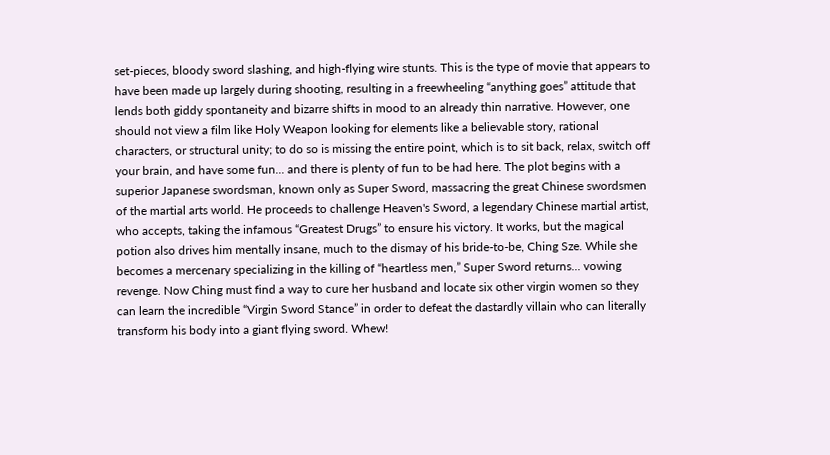set-pieces, bloody sword slashing, and high-flying wire stunts. This is the type of movie that appears to have been made up largely during shooting, resulting in a freewheeling “anything goes” attitude that lends both giddy spontaneity and bizarre shifts in mood to an already thin narrative. However, one should not view a film like Holy Weapon looking for elements like a believable story, rational characters, or structural unity; to do so is missing the entire point, which is to sit back, relax, switch off your brain, and have some fun... and there is plenty of fun to be had here. The plot begins with a superior Japanese swordsman, known only as Super Sword, massacring the great Chinese swordsmen of the martial arts world. He proceeds to challenge Heaven's Sword, a legendary Chinese martial artist, who accepts, taking the infamous “Greatest Drugs” to ensure his victory. It works, but the magical potion also drives him mentally insane, much to the dismay of his bride-to-be, Ching Sze. While she becomes a mercenary specializing in the killing of “heartless men,” Super Sword returns... vowing revenge. Now Ching must find a way to cure her husband and locate six other virgin women so they can learn the incredible “Virgin Sword Stance” in order to defeat the dastardly villain who can literally transform his body into a giant flying sword. Whew!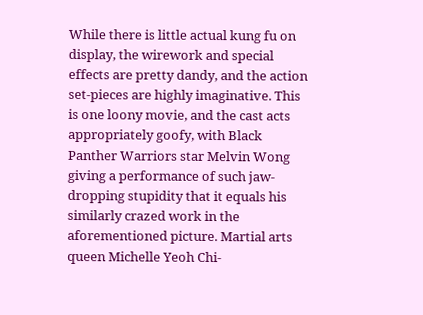While there is little actual kung fu on display, the wirework and special effects are pretty dandy, and the action set-pieces are highly imaginative. This is one loony movie, and the cast acts appropriately goofy, with Black Panther Warriors star Melvin Wong giving a performance of such jaw-dropping stupidity that it equals his similarly crazed work in the aforementioned picture. Martial arts queen Michelle Yeoh Chi-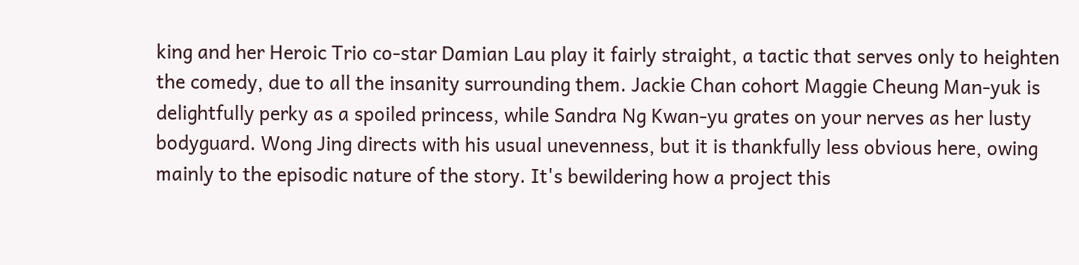king and her Heroic Trio co-star Damian Lau play it fairly straight, a tactic that serves only to heighten the comedy, due to all the insanity surrounding them. Jackie Chan cohort Maggie Cheung Man-yuk is delightfully perky as a spoiled princess, while Sandra Ng Kwan-yu grates on your nerves as her lusty bodyguard. Wong Jing directs with his usual unevenness, but it is thankfully less obvious here, owing mainly to the episodic nature of the story. It's bewildering how a project this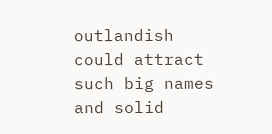outlandish could attract such big names and solid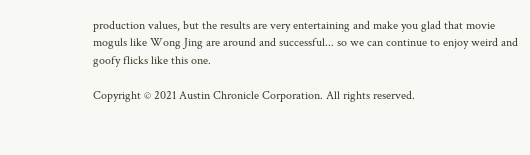production values, but the results are very entertaining and make you glad that movie moguls like Wong Jing are around and successful... so we can continue to enjoy weird and goofy flicks like this one.

Copyright © 2021 Austin Chronicle Corporation. All rights reserved.